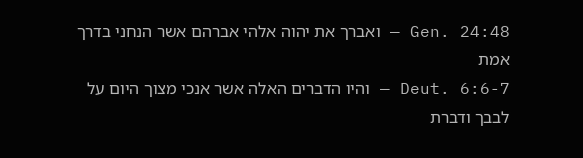Gen. 24:48 — ואברך את יהוה אלהי אברהם אשר הנחני בדרך אמת
Deut. 6:6-7 — והיו הדברים האלה אשר אנכי מצוך היום על לבבך ודברת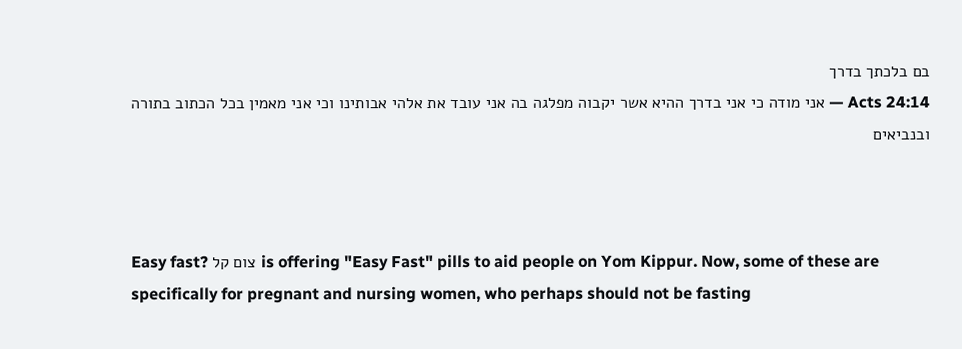בם בלכתך בדרך
Acts 24:14 — אני מודה כי אני בדרך ההיא אשר יקבוה מפלגה בה אני עובד את אלהי אבותינו וכי אני מאמין בכל הכתוב בתורה ובנביאים



Easy fast? צום קל is offering "Easy Fast" pills to aid people on Yom Kippur. Now, some of these are specifically for pregnant and nursing women, who perhaps should not be fasting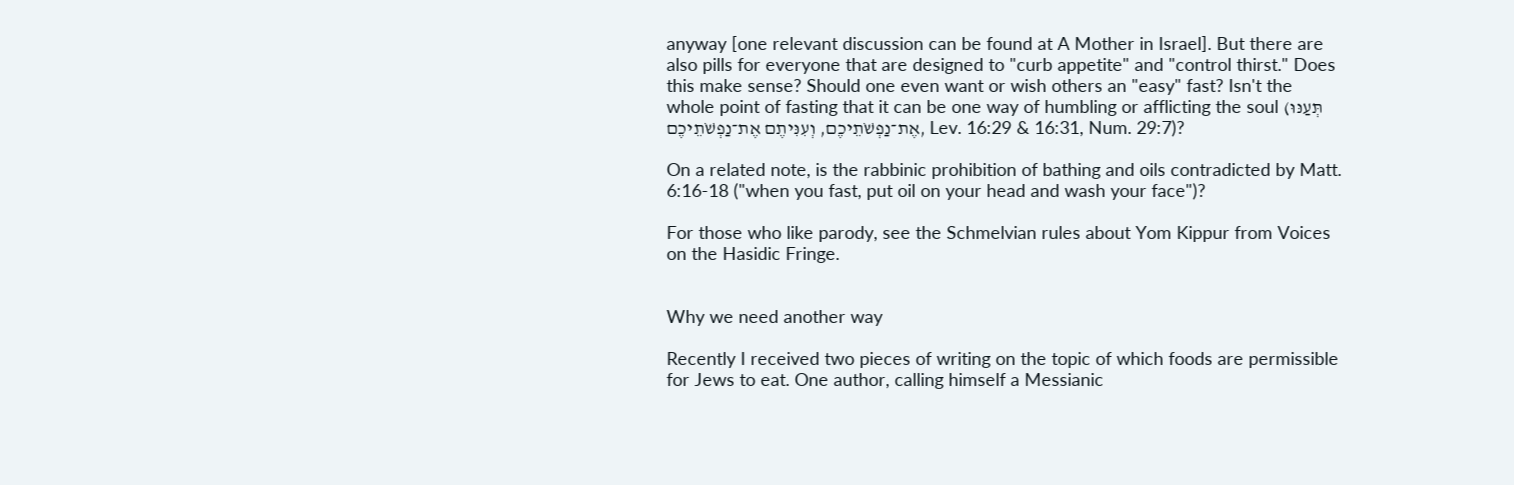anyway [one relevant discussion can be found at A Mother in Israel]. But there are also pills for everyone that are designed to "curb appetite" and "control thirst." Does this make sense? Should one even want or wish others an "easy" fast? Isn't the whole point of fasting that it can be one way of humbling or afflicting the soul (תְּעַנּוּ אֶת־נַפְשֹׁתֵיכֶם, וְעִנִּיתֶם אֶת־נַפְשֹׁתֵיכֶם, Lev. 16:29 & 16:31, Num. 29:7)?

On a related note, is the rabbinic prohibition of bathing and oils contradicted by Matt. 6:16-18 ("when you fast, put oil on your head and wash your face")?

For those who like parody, see the Schmelvian rules about Yom Kippur from Voices on the Hasidic Fringe.


Why we need another way

Recently I received two pieces of writing on the topic of which foods are permissible for Jews to eat. One author, calling himself a Messianic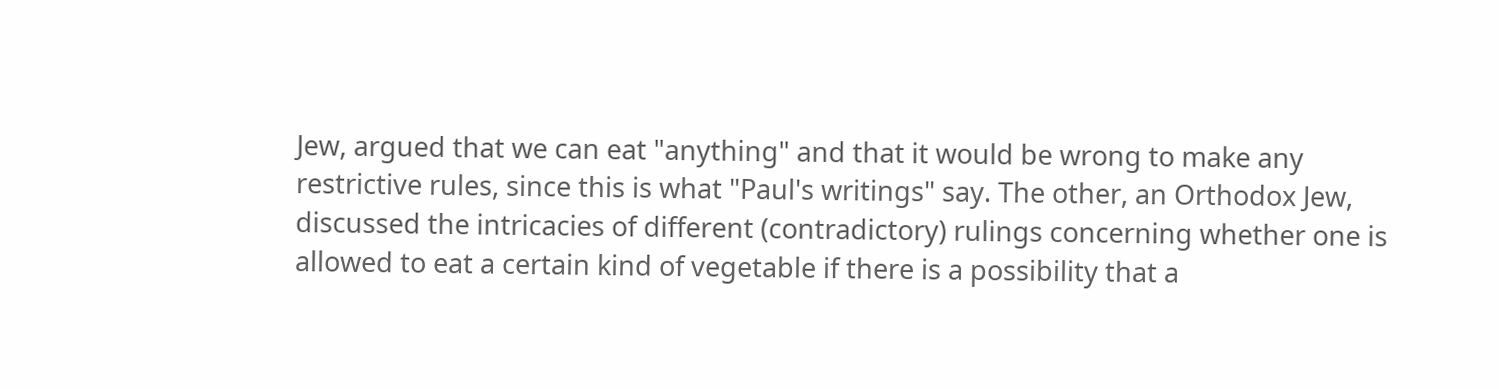Jew, argued that we can eat "anything" and that it would be wrong to make any restrictive rules, since this is what "Paul's writings" say. The other, an Orthodox Jew, discussed the intricacies of different (contradictory) rulings concerning whether one is allowed to eat a certain kind of vegetable if there is a possibility that a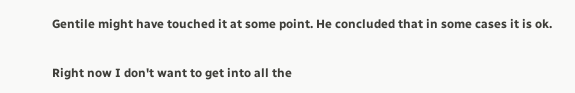Gentile might have touched it at some point. He concluded that in some cases it is ok.

Right now I don't want to get into all the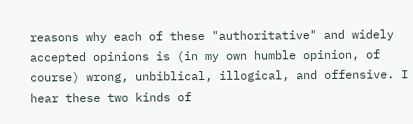reasons why each of these "authoritative" and widely accepted opinions is (in my own humble opinion, of course) wrong, unbiblical, illogical, and offensive. I hear these two kinds of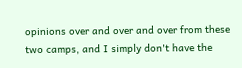opinions over and over and over from these two camps, and I simply don't have the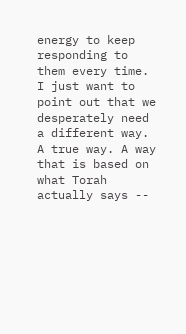energy to keep responding to them every time. I just want to point out that we desperately need a different way. A true way. A way that is based on what Torah actually says --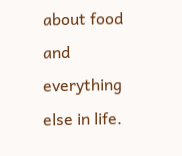about food and everything else in life.